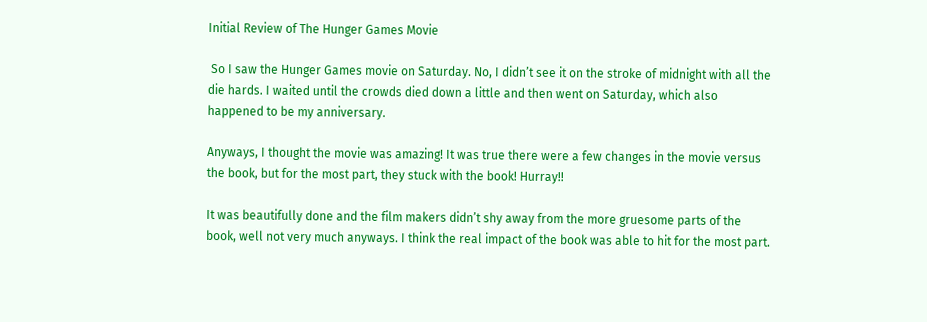Initial Review of The Hunger Games Movie

 So I saw the Hunger Games movie on Saturday. No, I didn’t see it on the stroke of midnight with all the die hards. I waited until the crowds died down a little and then went on Saturday, which also happened to be my anniversary.

Anyways, I thought the movie was amazing! It was true there were a few changes in the movie versus the book, but for the most part, they stuck with the book! Hurray!!

It was beautifully done and the film makers didn’t shy away from the more gruesome parts of the book, well not very much anyways. I think the real impact of the book was able to hit for the most part.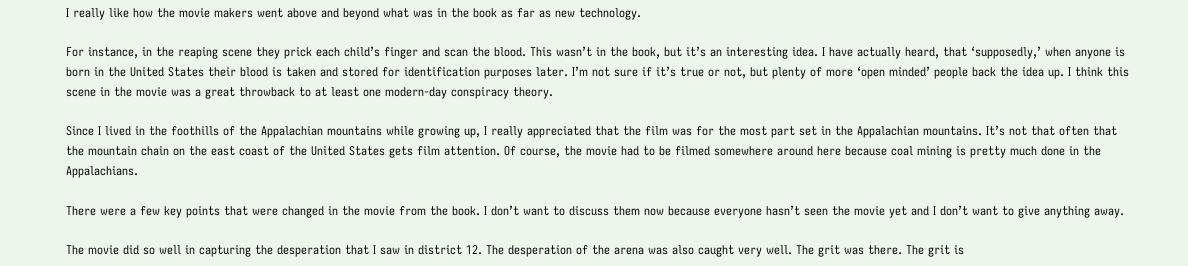I really like how the movie makers went above and beyond what was in the book as far as new technology.

For instance, in the reaping scene they prick each child’s finger and scan the blood. This wasn’t in the book, but it’s an interesting idea. I have actually heard, that ‘supposedly,’ when anyone is born in the United States their blood is taken and stored for identification purposes later. I’m not sure if it’s true or not, but plenty of more ‘open minded’ people back the idea up. I think this scene in the movie was a great throwback to at least one modern-day conspiracy theory.

Since I lived in the foothills of the Appalachian mountains while growing up, I really appreciated that the film was for the most part set in the Appalachian mountains. It’s not that often that the mountain chain on the east coast of the United States gets film attention. Of course, the movie had to be filmed somewhere around here because coal mining is pretty much done in the Appalachians.

There were a few key points that were changed in the movie from the book. I don’t want to discuss them now because everyone hasn’t seen the movie yet and I don’t want to give anything away.

The movie did so well in capturing the desperation that I saw in district 12. The desperation of the arena was also caught very well. The grit was there. The grit is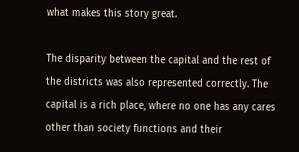what makes this story great.

The disparity between the capital and the rest of the districts was also represented correctly. The capital is a rich place, where no one has any cares other than society functions and their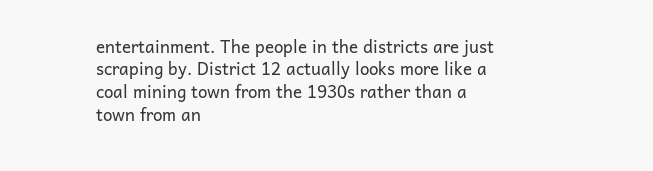entertainment. The people in the districts are just scraping by. District 12 actually looks more like a coal mining town from the 1930s rather than a town from an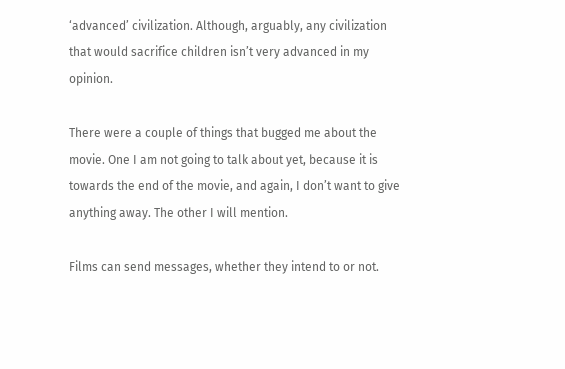‘advanced’ civilization. Although, arguably, any civilization that would sacrifice children isn’t very advanced in my opinion.

There were a couple of things that bugged me about the movie. One I am not going to talk about yet, because it is towards the end of the movie, and again, I don’t want to give anything away. The other I will mention.

Films can send messages, whether they intend to or not.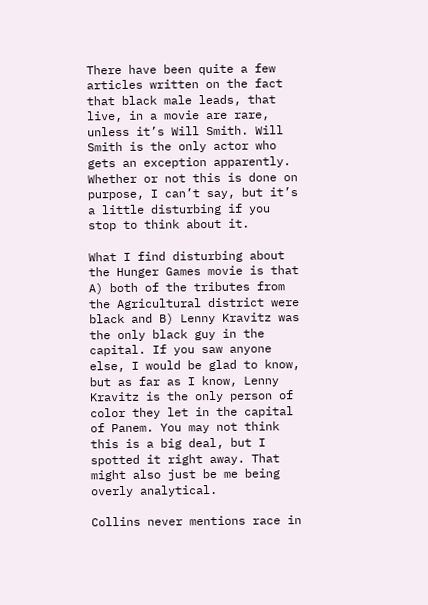There have been quite a few articles written on the fact that black male leads, that live, in a movie are rare, unless it’s Will Smith. Will Smith is the only actor who gets an exception apparently. Whether or not this is done on purpose, I can’t say, but it’s a little disturbing if you stop to think about it.

What I find disturbing about the Hunger Games movie is that A) both of the tributes from the Agricultural district were black and B) Lenny Kravitz was the only black guy in the capital. If you saw anyone else, I would be glad to know, but as far as I know, Lenny Kravitz is the only person of color they let in the capital of Panem. You may not think this is a big deal, but I spotted it right away. That might also just be me being overly analytical.

Collins never mentions race in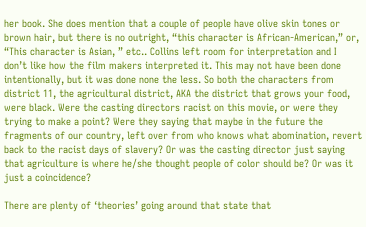her book. She does mention that a couple of people have olive skin tones or brown hair, but there is no outright, “this character is African-American,” or, “This character is Asian, ” etc.. Collins left room for interpretation and I don’t like how the film makers interpreted it. This may not have been done intentionally, but it was done none the less. So both the characters from district 11, the agricultural district, AKA the district that grows your food, were black. Were the casting directors racist on this movie, or were they trying to make a point? Were they saying that maybe in the future the fragments of our country, left over from who knows what abomination, revert back to the racist days of slavery? Or was the casting director just saying that agriculture is where he/she thought people of color should be? Or was it just a coincidence?

There are plenty of ‘theories’ going around that state that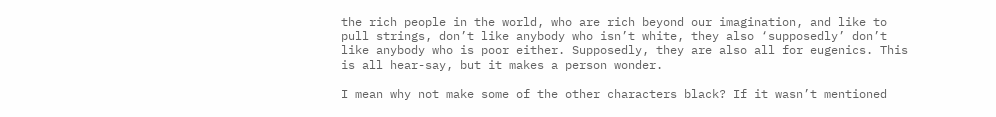the rich people in the world, who are rich beyond our imagination, and like to pull strings, don’t like anybody who isn’t white, they also ‘supposedly’ don’t like anybody who is poor either. Supposedly, they are also all for eugenics. This is all hear-say, but it makes a person wonder.

I mean why not make some of the other characters black? If it wasn’t mentioned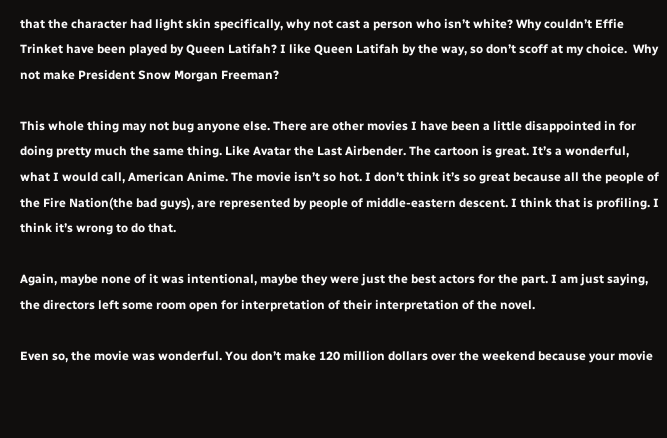that the character had light skin specifically, why not cast a person who isn’t white? Why couldn’t Effie Trinket have been played by Queen Latifah? I like Queen Latifah by the way, so don’t scoff at my choice.  Why not make President Snow Morgan Freeman?

This whole thing may not bug anyone else. There are other movies I have been a little disappointed in for doing pretty much the same thing. Like Avatar the Last Airbender. The cartoon is great. It’s a wonderful, what I would call, American Anime. The movie isn’t so hot. I don’t think it’s so great because all the people of the Fire Nation(the bad guys), are represented by people of middle-eastern descent. I think that is profiling. I think it’s wrong to do that.

Again, maybe none of it was intentional, maybe they were just the best actors for the part. I am just saying, the directors left some room open for interpretation of their interpretation of the novel.

Even so, the movie was wonderful. You don’t make 120 million dollars over the weekend because your movie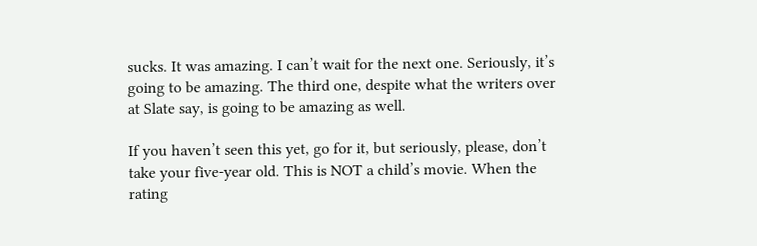sucks. It was amazing. I can’t wait for the next one. Seriously, it’s going to be amazing. The third one, despite what the writers over at Slate say, is going to be amazing as well.

If you haven’t seen this yet, go for it, but seriously, please, don’t take your five-year old. This is NOT a child’s movie. When the rating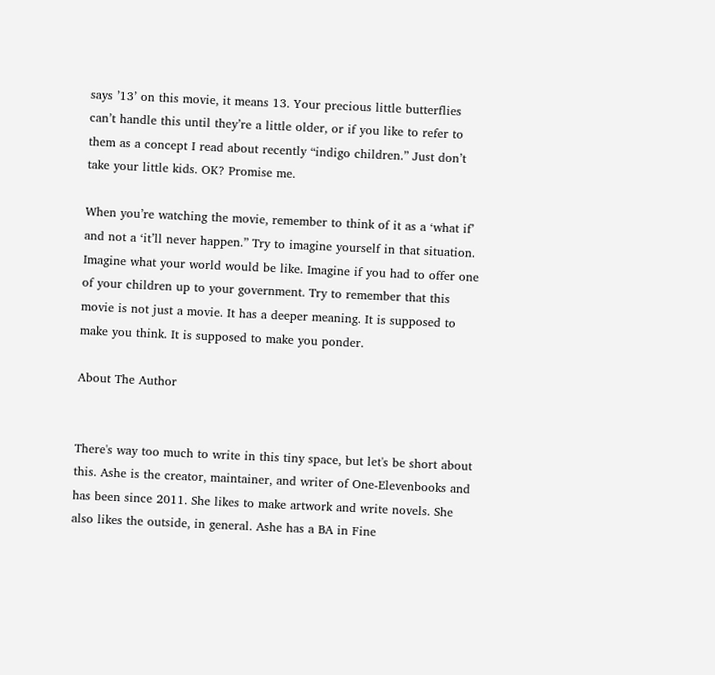says ’13’ on this movie, it means 13. Your precious little butterflies can’t handle this until they’re a little older, or if you like to refer to them as a concept I read about recently “indigo children.” Just don’t take your little kids. OK? Promise me.

When you’re watching the movie, remember to think of it as a ‘what if’ and not a ‘it’ll never happen.” Try to imagine yourself in that situation. Imagine what your world would be like. Imagine if you had to offer one of your children up to your government. Try to remember that this movie is not just a movie. It has a deeper meaning. It is supposed to make you think. It is supposed to make you ponder.

About The Author


There's way too much to write in this tiny space, but let's be short about this. Ashe is the creator, maintainer, and writer of One-Elevenbooks and has been since 2011. She likes to make artwork and write novels. She also likes the outside, in general. Ashe has a BA in Fine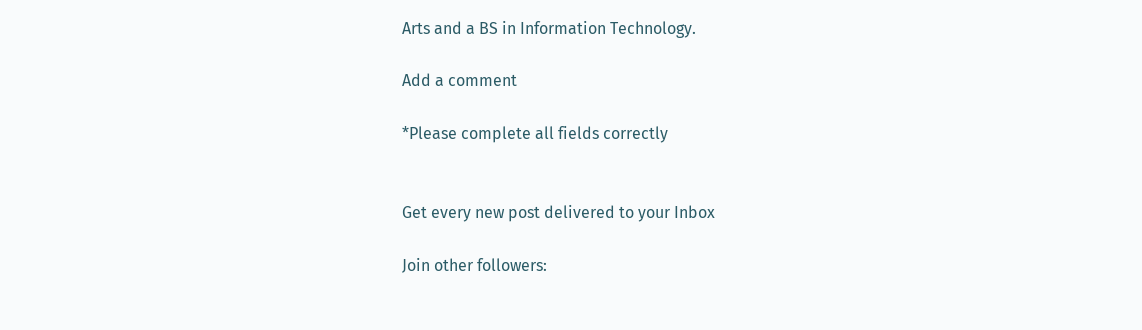Arts and a BS in Information Technology.

Add a comment

*Please complete all fields correctly


Get every new post delivered to your Inbox

Join other followers: